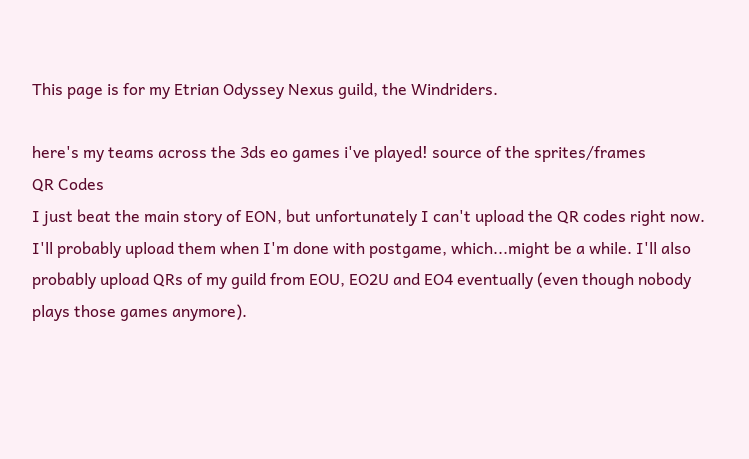This page is for my Etrian Odyssey Nexus guild, the Windriders.

here's my teams across the 3ds eo games i've played! source of the sprites/frames
QR Codes
I just beat the main story of EON, but unfortunately I can't upload the QR codes right now. I'll probably upload them when I'm done with postgame, which...might be a while. I'll also probably upload QRs of my guild from EOU, EO2U and EO4 eventually (even though nobody plays those games anymore).